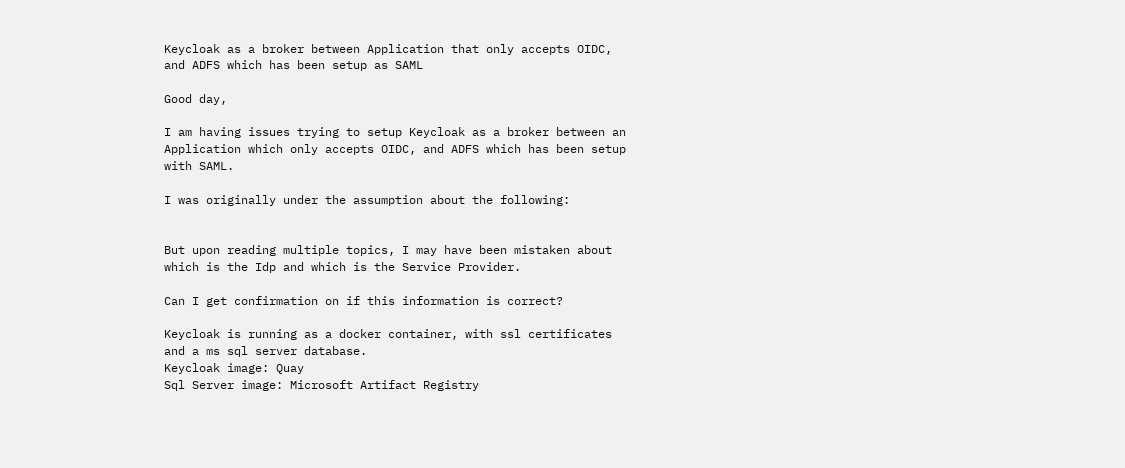Keycloak as a broker between Application that only accepts OIDC, and ADFS which has been setup as SAML

Good day,

I am having issues trying to setup Keycloak as a broker between an Application which only accepts OIDC, and ADFS which has been setup with SAML.

I was originally under the assumption about the following:


But upon reading multiple topics, I may have been mistaken about which is the Idp and which is the Service Provider.

Can I get confirmation on if this information is correct?

Keycloak is running as a docker container, with ssl certificates and a ms sql server database.
Keycloak image: Quay
Sql Server image: Microsoft Artifact Registry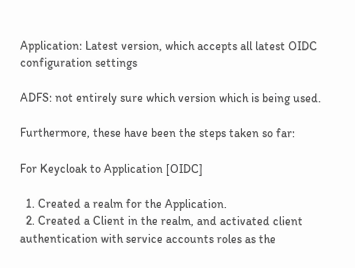Application: Latest version, which accepts all latest OIDC configuration settings

ADFS: not entirely sure which version which is being used.

Furthermore, these have been the steps taken so far:

For Keycloak to Application [OIDC]

  1. Created a realm for the Application.
  2. Created a Client in the realm, and activated client authentication with service accounts roles as the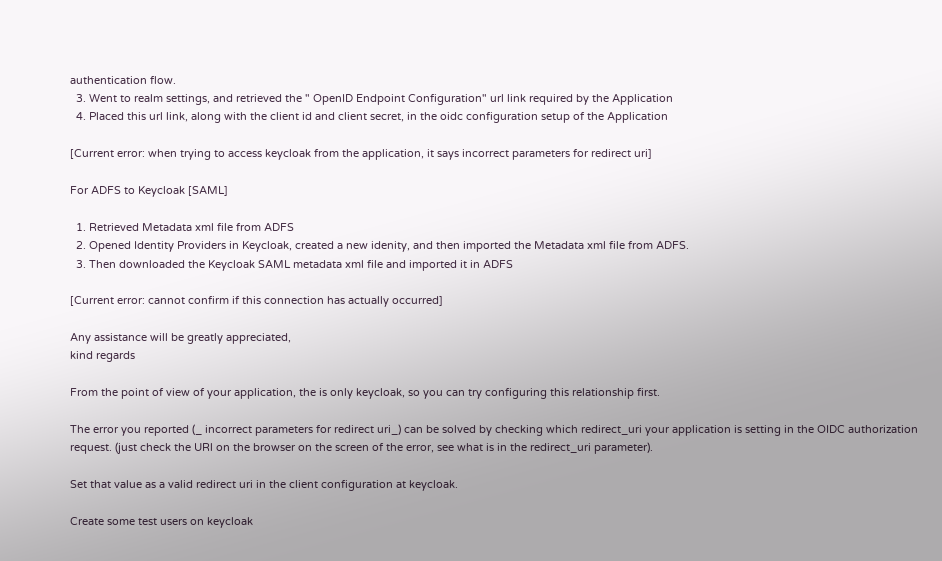authentication flow.
  3. Went to realm settings, and retrieved the " OpenID Endpoint Configuration" url link required by the Application
  4. Placed this url link, along with the client id and client secret, in the oidc configuration setup of the Application

[Current error: when trying to access keycloak from the application, it says incorrect parameters for redirect uri]

For ADFS to Keycloak [SAML]

  1. Retrieved Metadata xml file from ADFS
  2. Opened Identity Providers in Keycloak, created a new idenity, and then imported the Metadata xml file from ADFS.
  3. Then downloaded the Keycloak SAML metadata xml file and imported it in ADFS

[Current error: cannot confirm if this connection has actually occurred]

Any assistance will be greatly appreciated,
kind regards

From the point of view of your application, the is only keycloak, so you can try configuring this relationship first.

The error you reported (_ incorrect parameters for redirect uri_) can be solved by checking which redirect_uri your application is setting in the OIDC authorization request. (just check the URl on the browser on the screen of the error, see what is in the redirect_uri parameter).

Set that value as a valid redirect uri in the client configuration at keycloak.

Create some test users on keycloak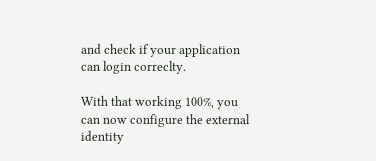and check if your application can login correclty.

With that working 100%, you can now configure the external identity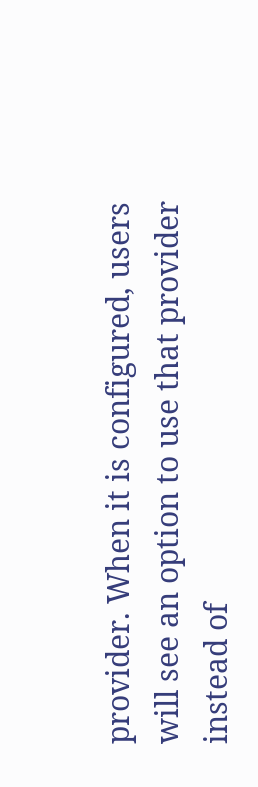provider. When it is configured, users will see an option to use that provider instead of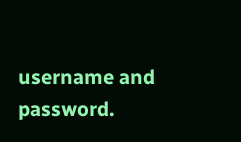username and password.